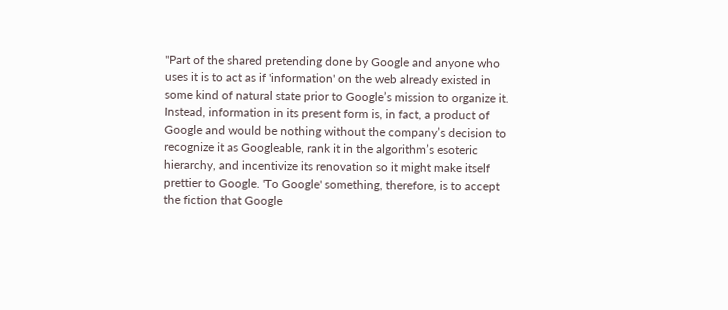"Part of the shared pretending done by Google and anyone who uses it is to act as if 'information' on the web already existed in some kind of natural state prior to Google’s mission to organize it. Instead, information in its present form is, in fact, a product of Google and would be nothing without the company’s decision to recognize it as Googleable, rank it in the algorithm’s esoteric hierarchy, and incentivize its renovation so it might make itself prettier to Google. 'To Google' something, therefore, is to accept the fiction that Google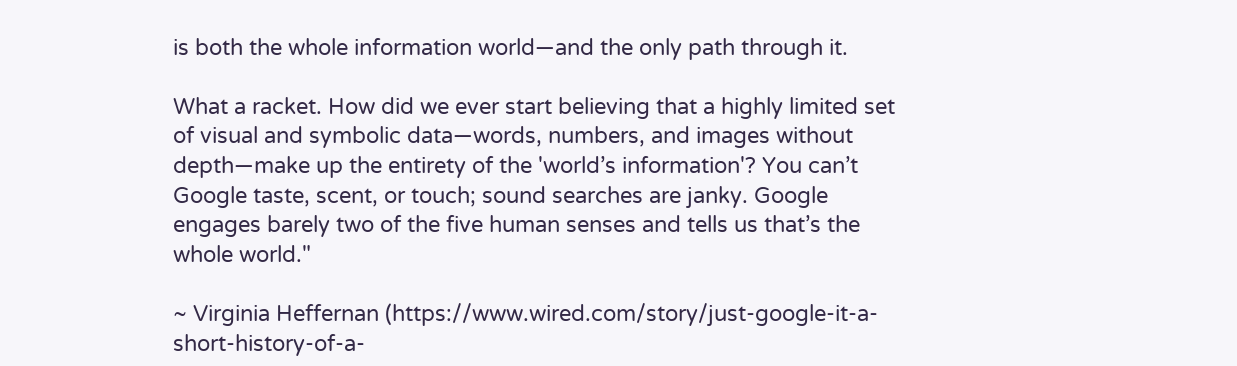is both the whole information world—and the only path through it.

What a racket. How did we ever start believing that a highly limited set of visual and symbolic data—words, numbers, and images without depth—make up the entirety of the 'world’s information'? You can’t Google taste, scent, or touch; sound searches are janky. Google engages barely two of the five human senses and tells us that’s the whole world."

~ Virginia Heffernan (https://www.wired.com/story/just-google-it-a-short-history-of-a-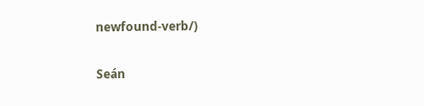newfound-verb/)

Seán